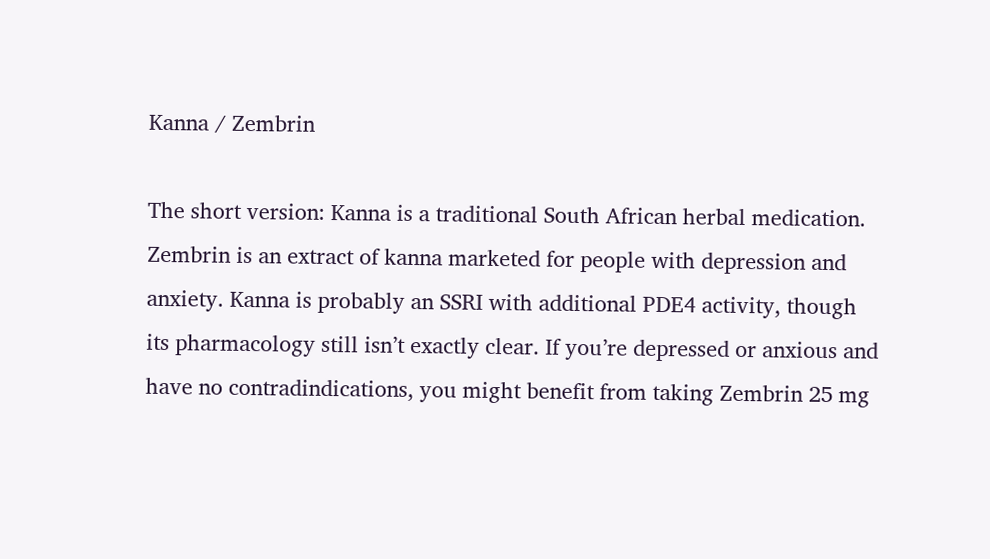Kanna / Zembrin

The short version: Kanna is a traditional South African herbal medication. Zembrin is an extract of kanna marketed for people with depression and anxiety. Kanna is probably an SSRI with additional PDE4 activity, though its pharmacology still isn’t exactly clear. If you’re depressed or anxious and have no contradindications, you might benefit from taking Zembrin 25 mg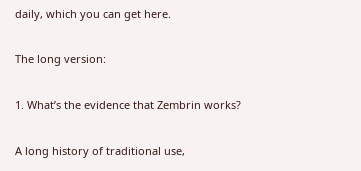daily, which you can get here.

The long version:

1. What’s the evidence that Zembrin works?

A long history of traditional use,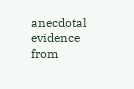anecdotal evidence from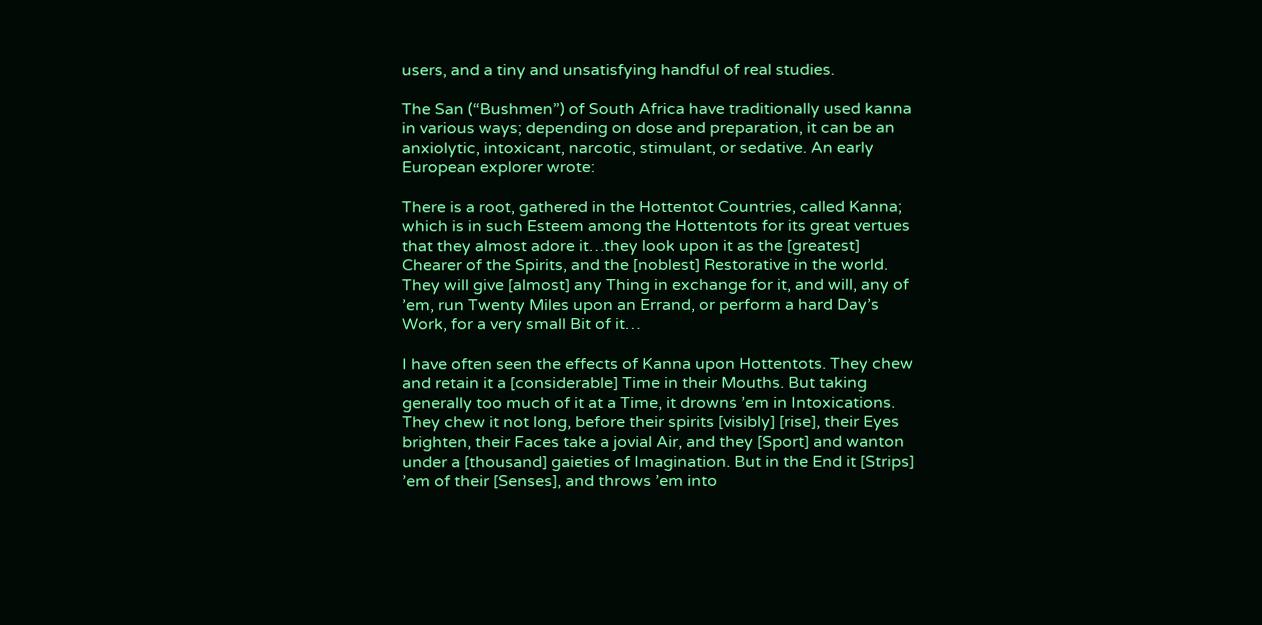users, and a tiny and unsatisfying handful of real studies.

The San (“Bushmen”) of South Africa have traditionally used kanna in various ways; depending on dose and preparation, it can be an anxiolytic, intoxicant, narcotic, stimulant, or sedative. An early European explorer wrote:

There is a root, gathered in the Hottentot Countries, called Kanna; which is in such Esteem among the Hottentots for its great vertues that they almost adore it…they look upon it as the [greatest] Chearer of the Spirits, and the [noblest] Restorative in the world. They will give [almost] any Thing in exchange for it, and will, any of ’em, run Twenty Miles upon an Errand, or perform a hard Day’s Work, for a very small Bit of it…

I have often seen the effects of Kanna upon Hottentots. They chew and retain it a [considerable] Time in their Mouths. But taking generally too much of it at a Time, it drowns ’em in Intoxications. They chew it not long, before their spirits [visibly] [rise], their Eyes brighten, their Faces take a jovial Air, and they [Sport] and wanton under a [thousand] gaieties of Imagination. But in the End it [Strips] ’em of their [Senses], and throws ’em into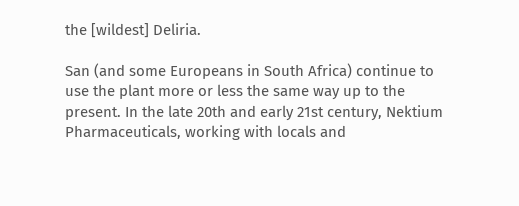the [wildest] Deliria.

San (and some Europeans in South Africa) continue to use the plant more or less the same way up to the present. In the late 20th and early 21st century, Nektium Pharmaceuticals, working with locals and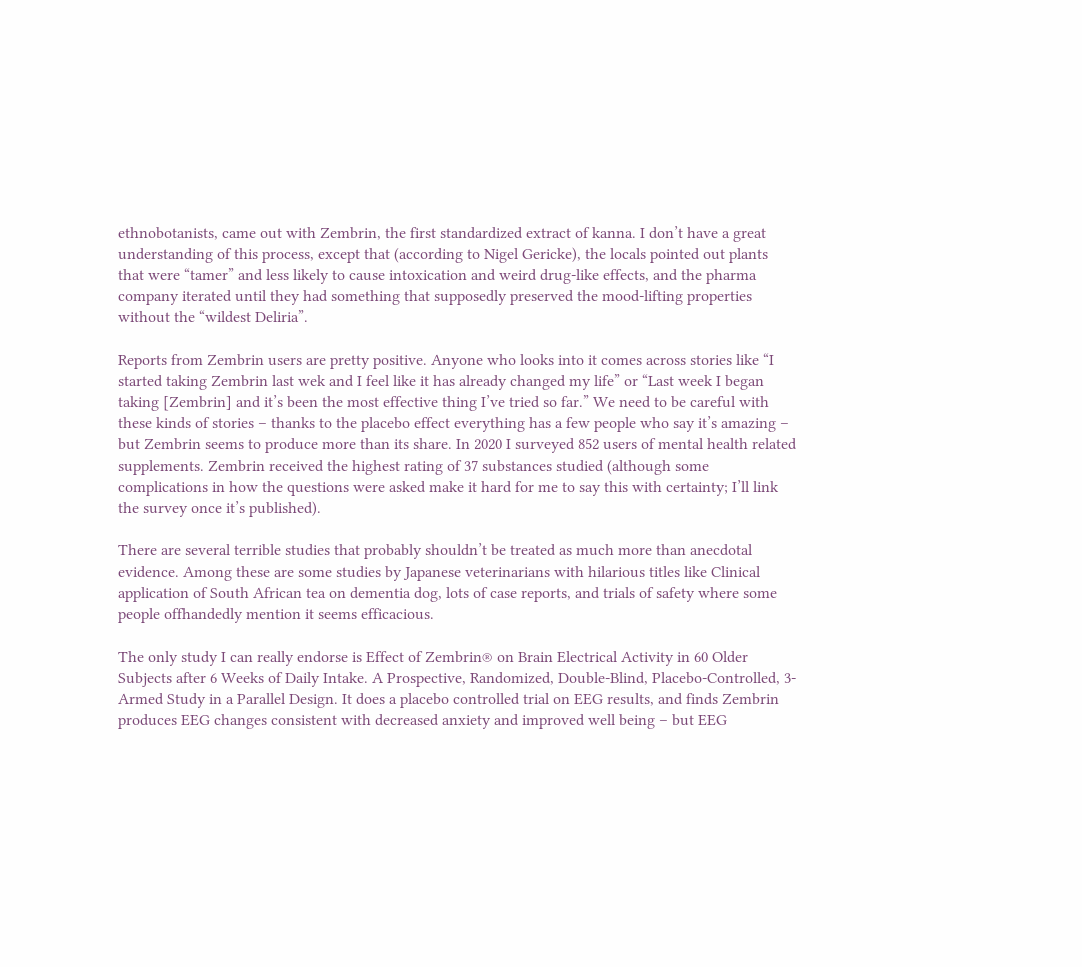ethnobotanists, came out with Zembrin, the first standardized extract of kanna. I don’t have a great understanding of this process, except that (according to Nigel Gericke), the locals pointed out plants that were “tamer” and less likely to cause intoxication and weird drug-like effects, and the pharma company iterated until they had something that supposedly preserved the mood-lifting properties without the “wildest Deliria”.

Reports from Zembrin users are pretty positive. Anyone who looks into it comes across stories like “I started taking Zembrin last wek and I feel like it has already changed my life” or “Last week I began taking [Zembrin] and it’s been the most effective thing I’ve tried so far.” We need to be careful with these kinds of stories – thanks to the placebo effect everything has a few people who say it’s amazing – but Zembrin seems to produce more than its share. In 2020 I surveyed 852 users of mental health related supplements. Zembrin received the highest rating of 37 substances studied (although some complications in how the questions were asked make it hard for me to say this with certainty; I’ll link the survey once it’s published).

There are several terrible studies that probably shouldn’t be treated as much more than anecdotal evidence. Among these are some studies by Japanese veterinarians with hilarious titles like Clinical application of South African tea on dementia dog, lots of case reports, and trials of safety where some people offhandedly mention it seems efficacious.

The only study I can really endorse is Effect of Zembrin® on Brain Electrical Activity in 60 Older Subjects after 6 Weeks of Daily Intake. A Prospective, Randomized, Double-Blind, Placebo-Controlled, 3-Armed Study in a Parallel Design. It does a placebo controlled trial on EEG results, and finds Zembrin produces EEG changes consistent with decreased anxiety and improved well being – but EEG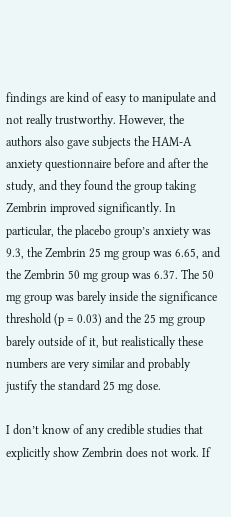findings are kind of easy to manipulate and not really trustworthy. However, the authors also gave subjects the HAM-A anxiety questionnaire before and after the study, and they found the group taking Zembrin improved significantly. In particular, the placebo group’s anxiety was 9.3, the Zembrin 25 mg group was 6.65, and the Zembrin 50 mg group was 6.37. The 50 mg group was barely inside the significance threshold (p = 0.03) and the 25 mg group barely outside of it, but realistically these numbers are very similar and probably justify the standard 25 mg dose.

I don’t know of any credible studies that explicitly show Zembrin does not work. If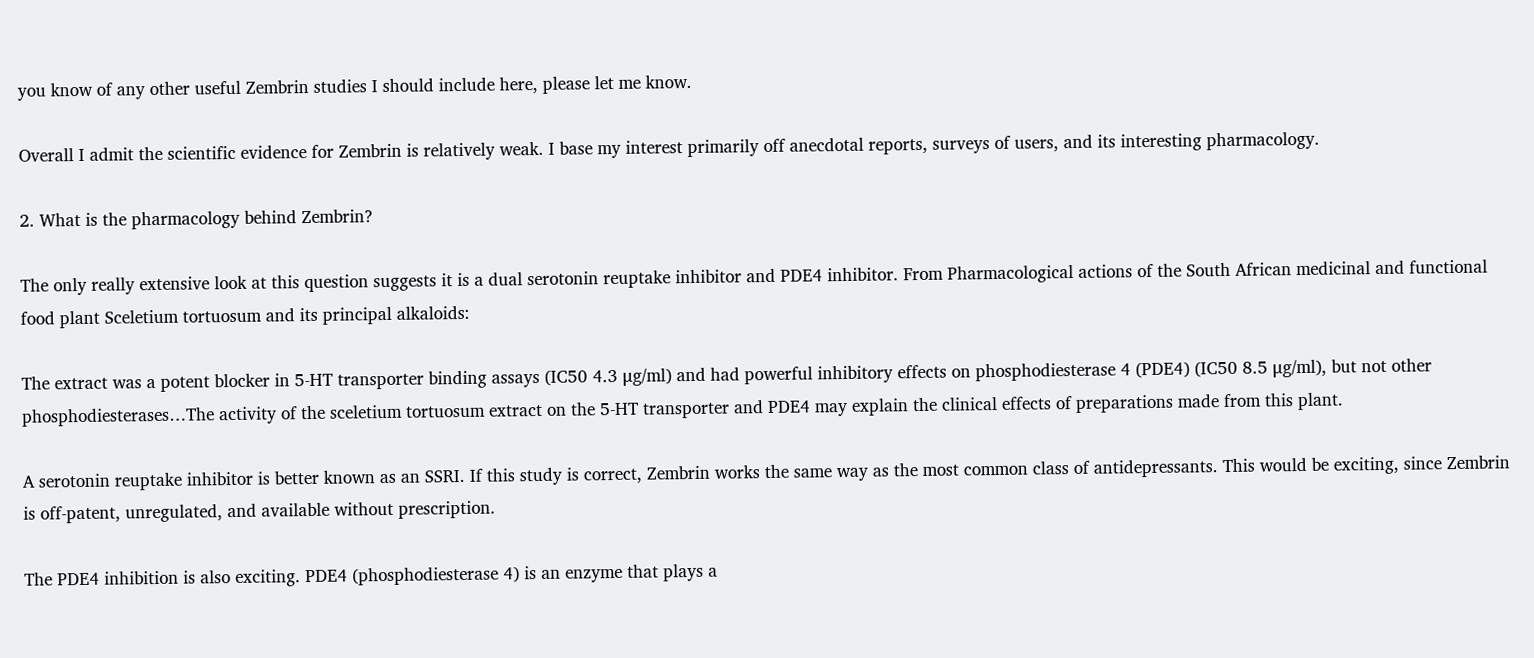you know of any other useful Zembrin studies I should include here, please let me know.

Overall I admit the scientific evidence for Zembrin is relatively weak. I base my interest primarily off anecdotal reports, surveys of users, and its interesting pharmacology.

2. What is the pharmacology behind Zembrin?

The only really extensive look at this question suggests it is a dual serotonin reuptake inhibitor and PDE4 inhibitor. From Pharmacological actions of the South African medicinal and functional food plant Sceletium tortuosum and its principal alkaloids:

The extract was a potent blocker in 5-HT transporter binding assays (IC50 4.3 μg/ml) and had powerful inhibitory effects on phosphodiesterase 4 (PDE4) (IC50 8.5 μg/ml), but not other phosphodiesterases…The activity of the sceletium tortuosum extract on the 5-HT transporter and PDE4 may explain the clinical effects of preparations made from this plant.

A serotonin reuptake inhibitor is better known as an SSRI. If this study is correct, Zembrin works the same way as the most common class of antidepressants. This would be exciting, since Zembrin is off-patent, unregulated, and available without prescription.

The PDE4 inhibition is also exciting. PDE4 (phosphodiesterase 4) is an enzyme that plays a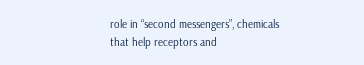role in “second messengers”, chemicals that help receptors and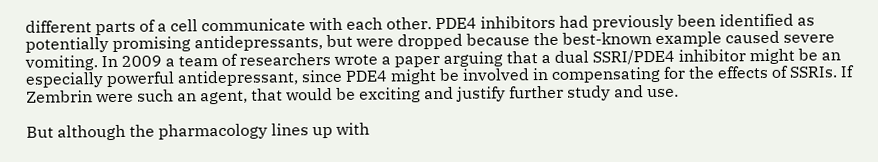different parts of a cell communicate with each other. PDE4 inhibitors had previously been identified as potentially promising antidepressants, but were dropped because the best-known example caused severe vomiting. In 2009 a team of researchers wrote a paper arguing that a dual SSRI/PDE4 inhibitor might be an especially powerful antidepressant, since PDE4 might be involved in compensating for the effects of SSRIs. If Zembrin were such an agent, that would be exciting and justify further study and use.

But although the pharmacology lines up with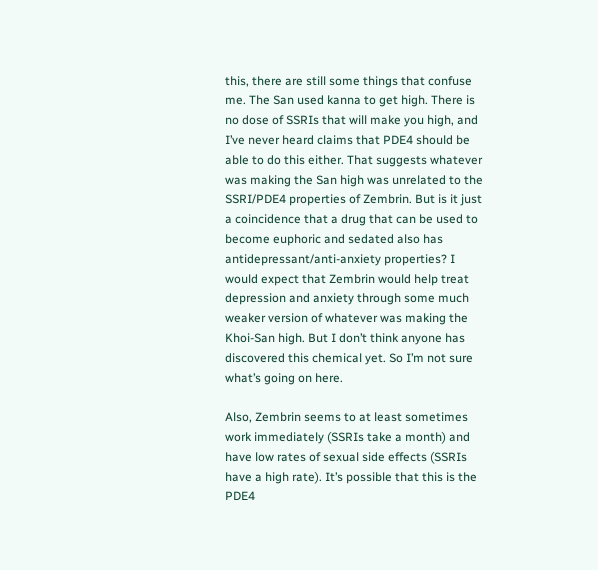this, there are still some things that confuse me. The San used kanna to get high. There is no dose of SSRIs that will make you high, and I’ve never heard claims that PDE4 should be able to do this either. That suggests whatever was making the San high was unrelated to the SSRI/PDE4 properties of Zembrin. But is it just a coincidence that a drug that can be used to become euphoric and sedated also has antidepressant/anti-anxiety properties? I would expect that Zembrin would help treat depression and anxiety through some much weaker version of whatever was making the Khoi-San high. But I don’t think anyone has discovered this chemical yet. So I’m not sure what’s going on here.

Also, Zembrin seems to at least sometimes work immediately (SSRIs take a month) and have low rates of sexual side effects (SSRIs have a high rate). It’s possible that this is the PDE4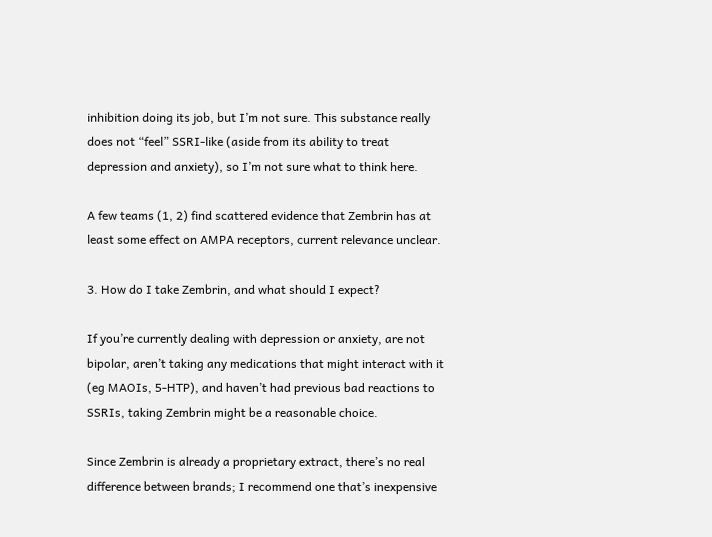inhibition doing its job, but I’m not sure. This substance really does not “feel” SSRI-like (aside from its ability to treat depression and anxiety), so I’m not sure what to think here.

A few teams (1, 2) find scattered evidence that Zembrin has at least some effect on AMPA receptors, current relevance unclear.

3. How do I take Zembrin, and what should I expect?

If you’re currently dealing with depression or anxiety, are not bipolar, aren’t taking any medications that might interact with it (eg MAOIs, 5-HTP), and haven’t had previous bad reactions to SSRIs, taking Zembrin might be a reasonable choice.

Since Zembrin is already a proprietary extract, there’s no real difference between brands; I recommend one that’s inexpensive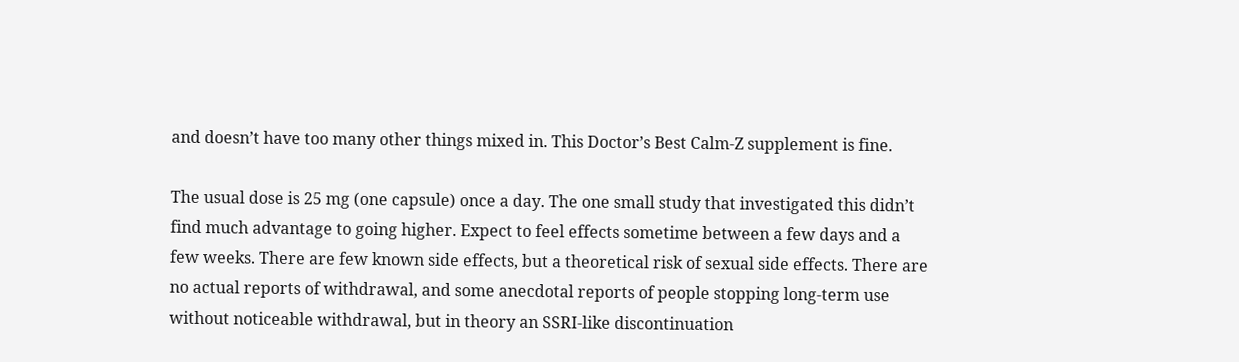and doesn’t have too many other things mixed in. This Doctor’s Best Calm-Z supplement is fine.

The usual dose is 25 mg (one capsule) once a day. The one small study that investigated this didn’t find much advantage to going higher. Expect to feel effects sometime between a few days and a few weeks. There are few known side effects, but a theoretical risk of sexual side effects. There are no actual reports of withdrawal, and some anecdotal reports of people stopping long-term use without noticeable withdrawal, but in theory an SSRI-like discontinuation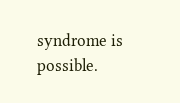syndrome is possible.